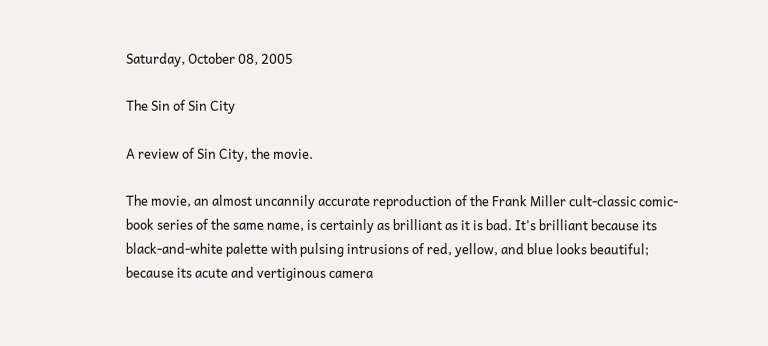Saturday, October 08, 2005

The Sin of Sin City

A review of Sin City, the movie.

The movie, an almost uncannily accurate reproduction of the Frank Miller cult-classic comic-book series of the same name, is certainly as brilliant as it is bad. It's brilliant because its black-and-white palette with pulsing intrusions of red, yellow, and blue looks beautiful; because its acute and vertiginous camera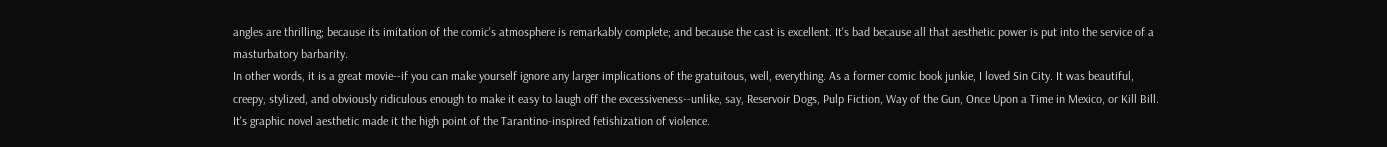angles are thrilling; because its imitation of the comic's atmosphere is remarkably complete; and because the cast is excellent. It's bad because all that aesthetic power is put into the service of a masturbatory barbarity.
In other words, it is a great movie--if you can make yourself ignore any larger implications of the gratuitous, well, everything. As a former comic book junkie, I loved Sin City. It was beautiful, creepy, stylized, and obviously ridiculous enough to make it easy to laugh off the excessiveness--unlike, say, Reservoir Dogs, Pulp Fiction, Way of the Gun, Once Upon a Time in Mexico, or Kill Bill. It's graphic novel aesthetic made it the high point of the Tarantino-inspired fetishization of violence.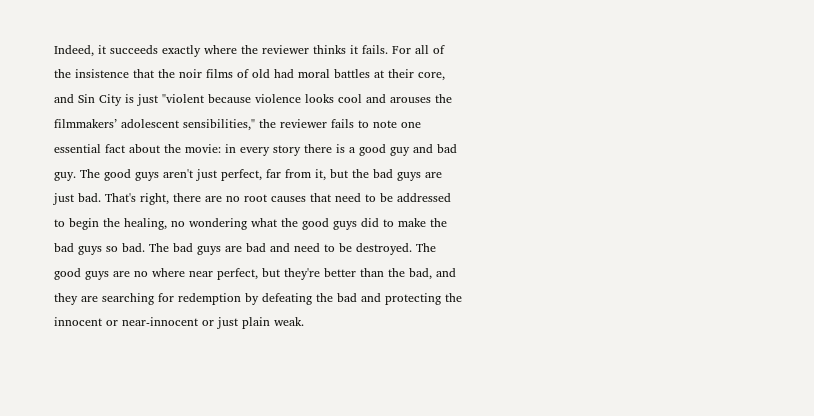Indeed, it succeeds exactly where the reviewer thinks it fails. For all of the insistence that the noir films of old had moral battles at their core, and Sin City is just "violent because violence looks cool and arouses the filmmakers’ adolescent sensibilities," the reviewer fails to note one essential fact about the movie: in every story there is a good guy and bad guy. The good guys aren't just perfect, far from it, but the bad guys are just bad. That's right, there are no root causes that need to be addressed to begin the healing, no wondering what the good guys did to make the bad guys so bad. The bad guys are bad and need to be destroyed. The good guys are no where near perfect, but they're better than the bad, and they are searching for redemption by defeating the bad and protecting the innocent or near-innocent or just plain weak.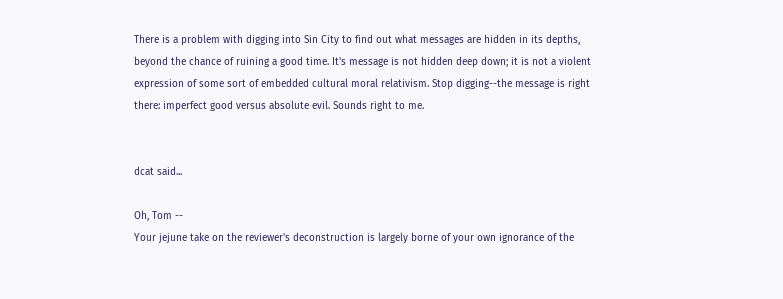There is a problem with digging into Sin City to find out what messages are hidden in its depths, beyond the chance of ruining a good time. It's message is not hidden deep down; it is not a violent expression of some sort of embedded cultural moral relativism. Stop digging--the message is right there: imperfect good versus absolute evil. Sounds right to me.


dcat said...

Oh, Tom --
Your jejune take on the reviewer's deconstruction is largely borne of your own ignorance of the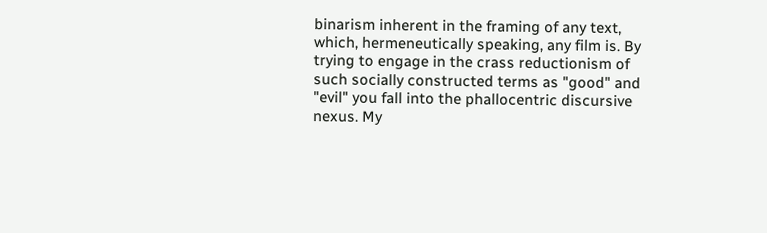binarism inherent in the framing of any text, which, hermeneutically speaking, any film is. By trying to engage in the crass reductionism of such socially constructed terms as "good" and "evil" you fall into the phallocentric discursive nexus. My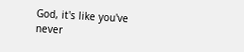God, it's like you've never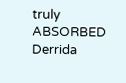truly ABSORBED Derrida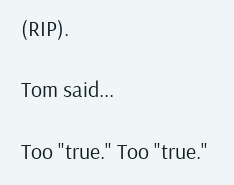(RIP).

Tom said...

Too "true." Too "true."